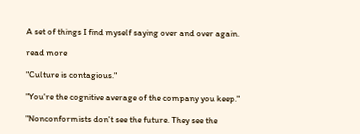A set of things I find myself saying over and over again.

read more

"Culture is contagious."

"You're the cognitive average of the company you keep."

"Nonconformists don't see the future. They see the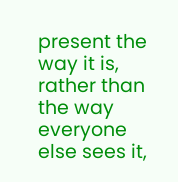present the way it is, rather than the way everyone else sees it,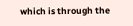which is through the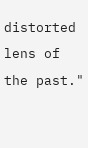distorted lens of the past."